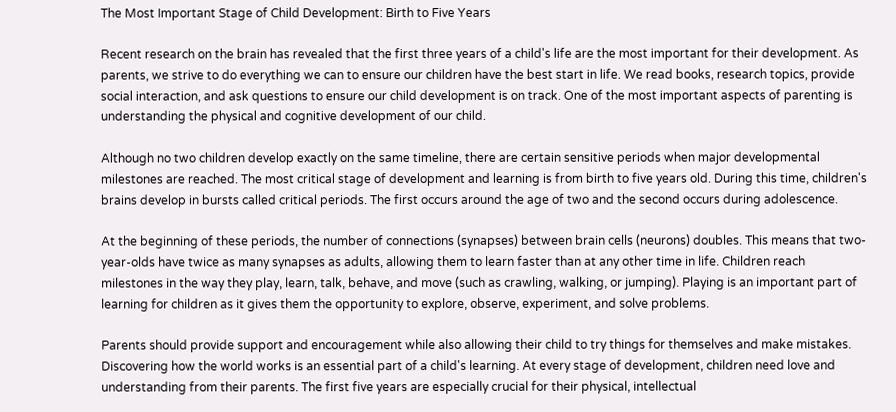The Most Important Stage of Child Development: Birth to Five Years

Recent research on the brain has revealed that the first three years of a child's life are the most important for their development. As parents, we strive to do everything we can to ensure our children have the best start in life. We read books, research topics, provide social interaction, and ask questions to ensure our child development is on track. One of the most important aspects of parenting is understanding the physical and cognitive development of our child.

Although no two children develop exactly on the same timeline, there are certain sensitive periods when major developmental milestones are reached. The most critical stage of development and learning is from birth to five years old. During this time, children's brains develop in bursts called critical periods. The first occurs around the age of two and the second occurs during adolescence.

At the beginning of these periods, the number of connections (synapses) between brain cells (neurons) doubles. This means that two-year-olds have twice as many synapses as adults, allowing them to learn faster than at any other time in life. Children reach milestones in the way they play, learn, talk, behave, and move (such as crawling, walking, or jumping). Playing is an important part of learning for children as it gives them the opportunity to explore, observe, experiment, and solve problems.

Parents should provide support and encouragement while also allowing their child to try things for themselves and make mistakes. Discovering how the world works is an essential part of a child's learning. At every stage of development, children need love and understanding from their parents. The first five years are especially crucial for their physical, intellectual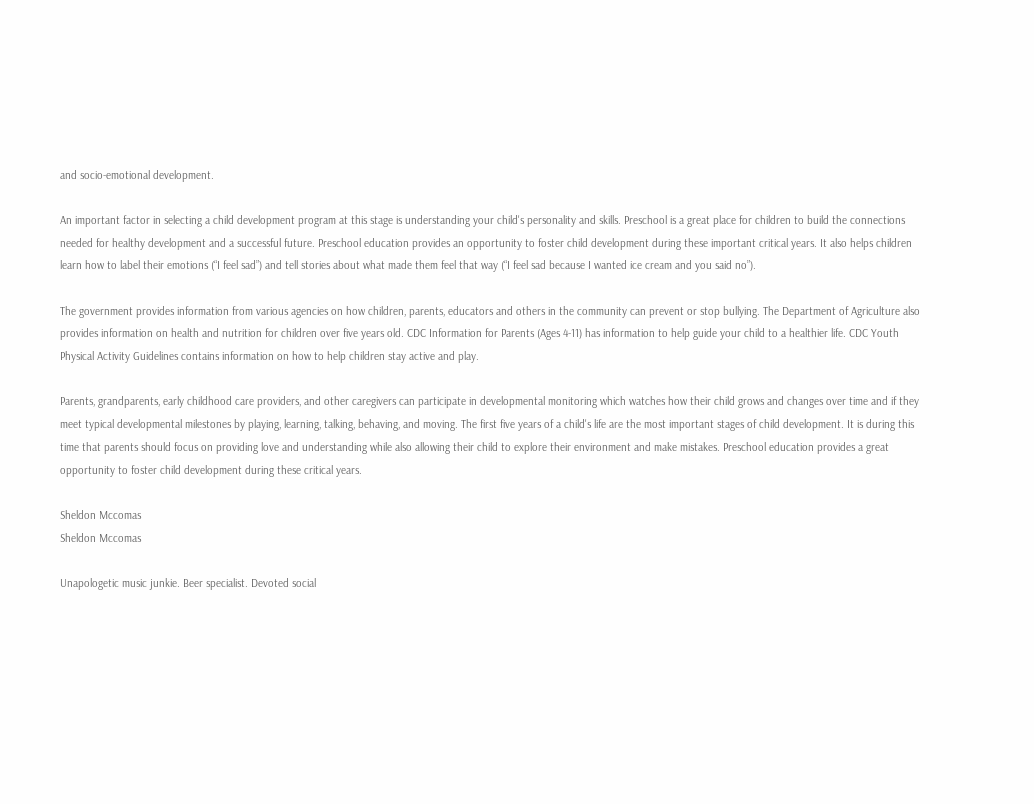and socio-emotional development.

An important factor in selecting a child development program at this stage is understanding your child's personality and skills. Preschool is a great place for children to build the connections needed for healthy development and a successful future. Preschool education provides an opportunity to foster child development during these important critical years. It also helps children learn how to label their emotions (“I feel sad”) and tell stories about what made them feel that way (“I feel sad because I wanted ice cream and you said no”).

The government provides information from various agencies on how children, parents, educators and others in the community can prevent or stop bullying. The Department of Agriculture also provides information on health and nutrition for children over five years old. CDC Information for Parents (Ages 4-11) has information to help guide your child to a healthier life. CDC Youth Physical Activity Guidelines contains information on how to help children stay active and play.

Parents, grandparents, early childhood care providers, and other caregivers can participate in developmental monitoring which watches how their child grows and changes over time and if they meet typical developmental milestones by playing, learning, talking, behaving, and moving. The first five years of a child's life are the most important stages of child development. It is during this time that parents should focus on providing love and understanding while also allowing their child to explore their environment and make mistakes. Preschool education provides a great opportunity to foster child development during these critical years.

Sheldon Mccomas
Sheldon Mccomas

Unapologetic music junkie. Beer specialist. Devoted social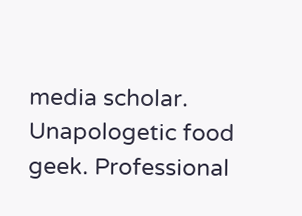media scholar. Unapologetic food geek. Professional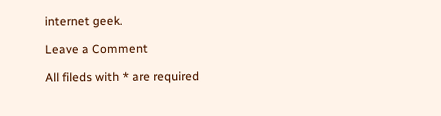internet geek.

Leave a Comment

All fileds with * are required